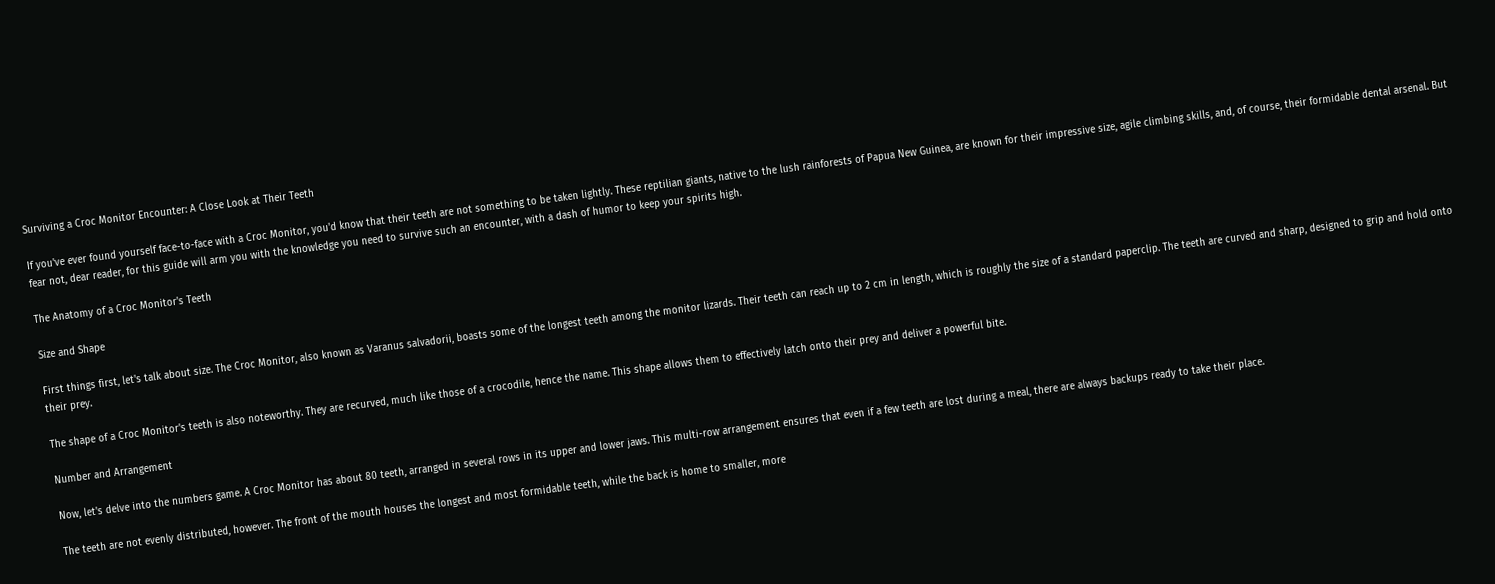Surviving a Croc Monitor Encounter: A Close Look at Their Teeth

If you've ever found yourself face-to-face with a Croc Monitor, you'd know that their teeth are not something to be taken lightly. These reptilian giants, native to the lush rainforests of Papua New Guinea, are known for their impressive size, agile climbing skills, and, of course, their formidable dental arsenal. But fear not, dear reader, for this guide will arm you with the knowledge you need to survive such an encounter, with a dash of humor to keep your spirits high.

The Anatomy of a Croc Monitor's Teeth

Size and Shape

First things first, let's talk about size. The Croc Monitor, also known as Varanus salvadorii, boasts some of the longest teeth among the monitor lizards. Their teeth can reach up to 2 cm in length, which is roughly the size of a standard paperclip. The teeth are curved and sharp, designed to grip and hold onto their prey.

The shape of a Croc Monitor's teeth is also noteworthy. They are recurved, much like those of a crocodile, hence the name. This shape allows them to effectively latch onto their prey and deliver a powerful bite.

Number and Arrangement

Now, let's delve into the numbers game. A Croc Monitor has about 80 teeth, arranged in several rows in its upper and lower jaws. This multi-row arrangement ensures that even if a few teeth are lost during a meal, there are always backups ready to take their place.

The teeth are not evenly distributed, however. The front of the mouth houses the longest and most formidable teeth, while the back is home to smaller, more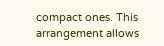compact ones. This arrangement allows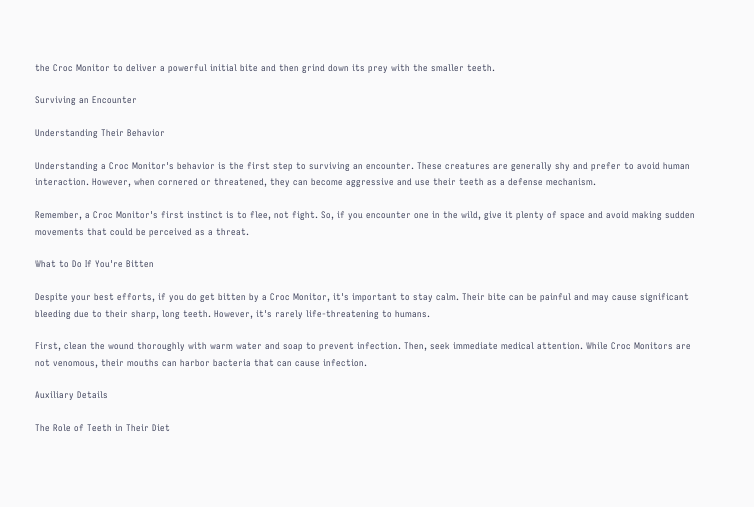the Croc Monitor to deliver a powerful initial bite and then grind down its prey with the smaller teeth.

Surviving an Encounter

Understanding Their Behavior

Understanding a Croc Monitor's behavior is the first step to surviving an encounter. These creatures are generally shy and prefer to avoid human interaction. However, when cornered or threatened, they can become aggressive and use their teeth as a defense mechanism.

Remember, a Croc Monitor's first instinct is to flee, not fight. So, if you encounter one in the wild, give it plenty of space and avoid making sudden movements that could be perceived as a threat.

What to Do If You're Bitten

Despite your best efforts, if you do get bitten by a Croc Monitor, it's important to stay calm. Their bite can be painful and may cause significant bleeding due to their sharp, long teeth. However, it's rarely life-threatening to humans.

First, clean the wound thoroughly with warm water and soap to prevent infection. Then, seek immediate medical attention. While Croc Monitors are not venomous, their mouths can harbor bacteria that can cause infection.

Auxiliary Details

The Role of Teeth in Their Diet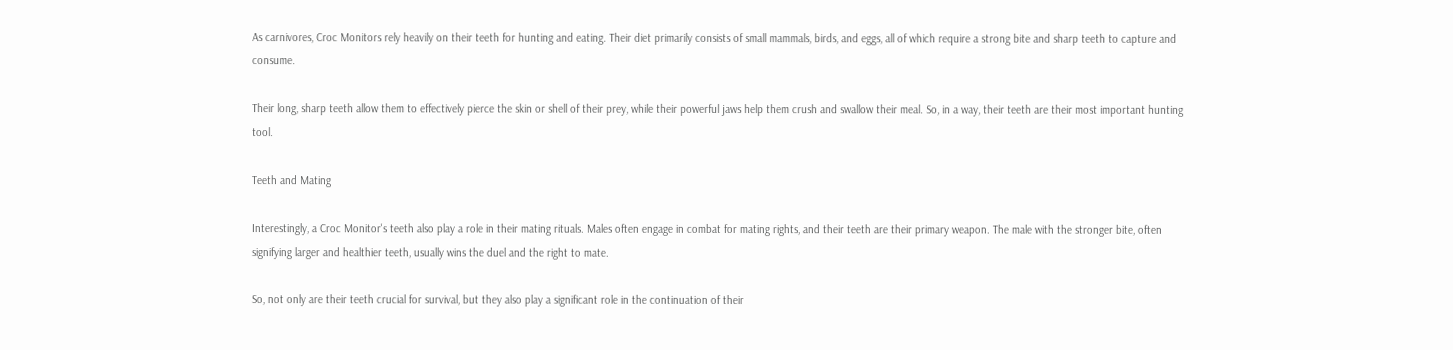As carnivores, Croc Monitors rely heavily on their teeth for hunting and eating. Their diet primarily consists of small mammals, birds, and eggs, all of which require a strong bite and sharp teeth to capture and consume.

Their long, sharp teeth allow them to effectively pierce the skin or shell of their prey, while their powerful jaws help them crush and swallow their meal. So, in a way, their teeth are their most important hunting tool.

Teeth and Mating

Interestingly, a Croc Monitor's teeth also play a role in their mating rituals. Males often engage in combat for mating rights, and their teeth are their primary weapon. The male with the stronger bite, often signifying larger and healthier teeth, usually wins the duel and the right to mate.

So, not only are their teeth crucial for survival, but they also play a significant role in the continuation of their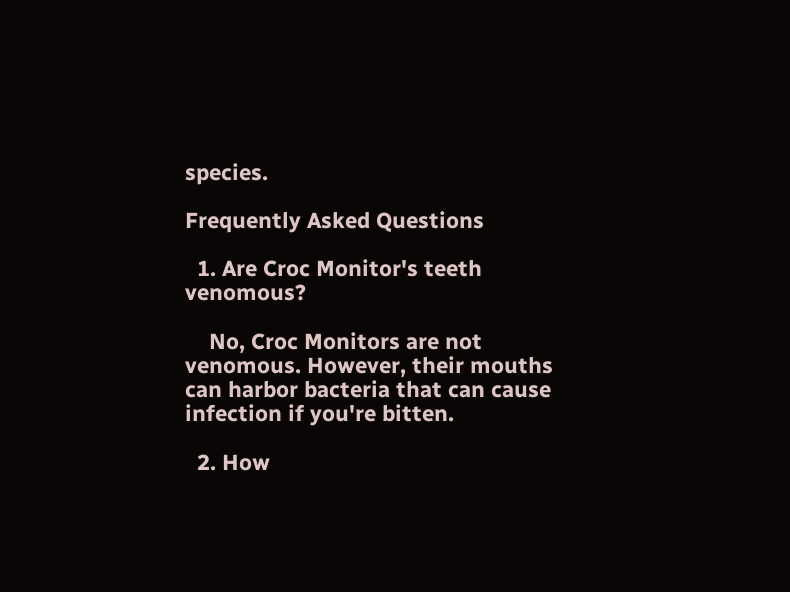species.

Frequently Asked Questions

  1. Are Croc Monitor's teeth venomous?

    No, Croc Monitors are not venomous. However, their mouths can harbor bacteria that can cause infection if you're bitten.

  2. How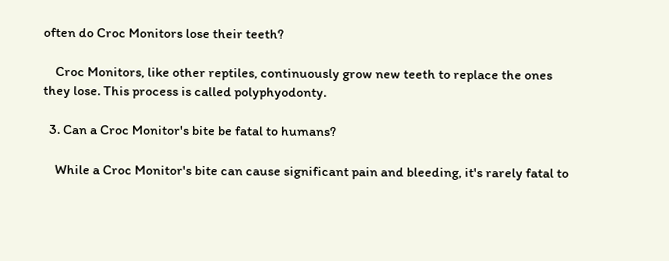often do Croc Monitors lose their teeth?

    Croc Monitors, like other reptiles, continuously grow new teeth to replace the ones they lose. This process is called polyphyodonty.

  3. Can a Croc Monitor's bite be fatal to humans?

    While a Croc Monitor's bite can cause significant pain and bleeding, it's rarely fatal to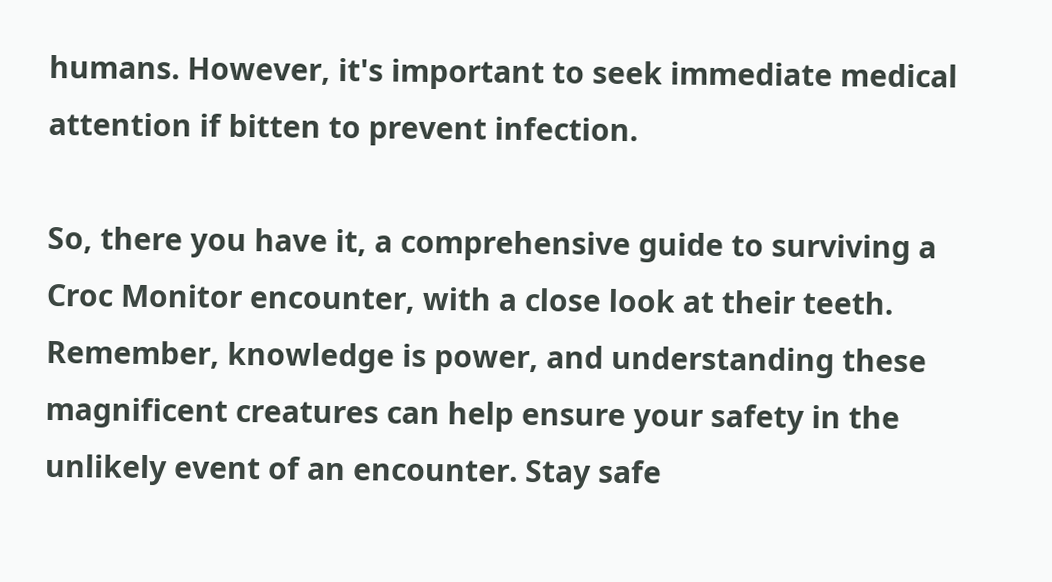humans. However, it's important to seek immediate medical attention if bitten to prevent infection.

So, there you have it, a comprehensive guide to surviving a Croc Monitor encounter, with a close look at their teeth. Remember, knowledge is power, and understanding these magnificent creatures can help ensure your safety in the unlikely event of an encounter. Stay safe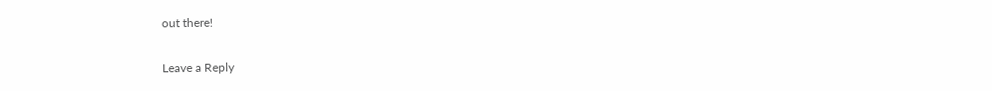out there!

Leave a Reply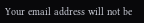Your email address will not be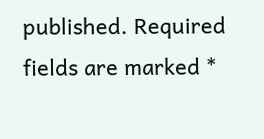published. Required fields are marked *